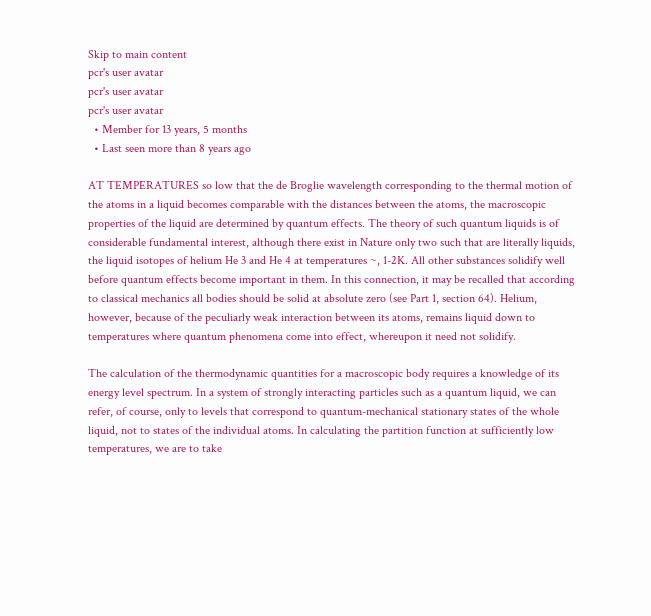Skip to main content
pcr's user avatar
pcr's user avatar
pcr's user avatar
  • Member for 13 years, 5 months
  • Last seen more than 8 years ago

AT TEMPERATURES so low that the de Broglie wavelength corresponding to the thermal motion of the atoms in a liquid becomes comparable with the distances between the atoms, the macroscopic properties of the liquid are determined by quantum effects. The theory of such quantum liquids is of considerable fundamental interest, although there exist in Nature only two such that are literally liquids, the liquid isotopes of helium He 3 and He 4 at temperatures ~, 1-2K. All other substances solidify well before quantum effects become important in them. In this connection, it may be recalled that according to classical mechanics all bodies should be solid at absolute zero (see Part 1, section 64). Helium, however, because of the peculiarly weak interaction between its atoms, remains liquid down to temperatures where quantum phenomena come into effect, whereupon it need not solidify.

The calculation of the thermodynamic quantities for a macroscopic body requires a knowledge of its energy level spectrum. In a system of strongly interacting particles such as a quantum liquid, we can refer, of course, only to levels that correspond to quantum-mechanical stationary states of the whole liquid, not to states of the individual atoms. In calculating the partition function at sufficiently low temperatures, we are to take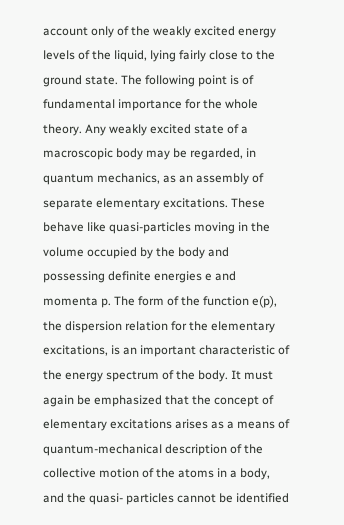account only of the weakly excited energy levels of the liquid, lying fairly close to the ground state. The following point is of fundamental importance for the whole theory. Any weakly excited state of a macroscopic body may be regarded, in quantum mechanics, as an assembly of separate elementary excitations. These behave like quasi-particles moving in the volume occupied by the body and possessing definite energies e and momenta p. The form of the function e(p), the dispersion relation for the elementary excitations, is an important characteristic of the energy spectrum of the body. It must again be emphasized that the concept of elementary excitations arises as a means of quantum-mechanical description of the collective motion of the atoms in a body, and the quasi- particles cannot be identified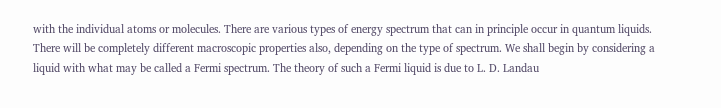with the individual atoms or molecules. There are various types of energy spectrum that can in principle occur in quantum liquids. There will be completely different macroscopic properties also, depending on the type of spectrum. We shall begin by considering a liquid with what may be called a Fermi spectrum. The theory of such a Fermi liquid is due to L. D. Landau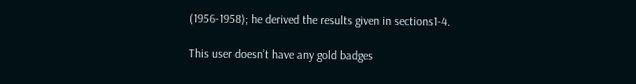(1956-1958); he derived the results given in sections1-4.

This user doesn’t have any gold badges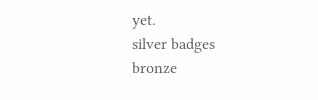yet.
silver badges
bronze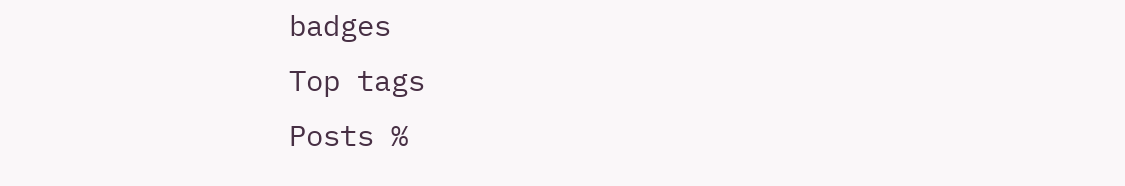badges
Top tags
Posts %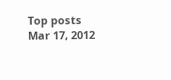Top posts
Mar 17, 2012